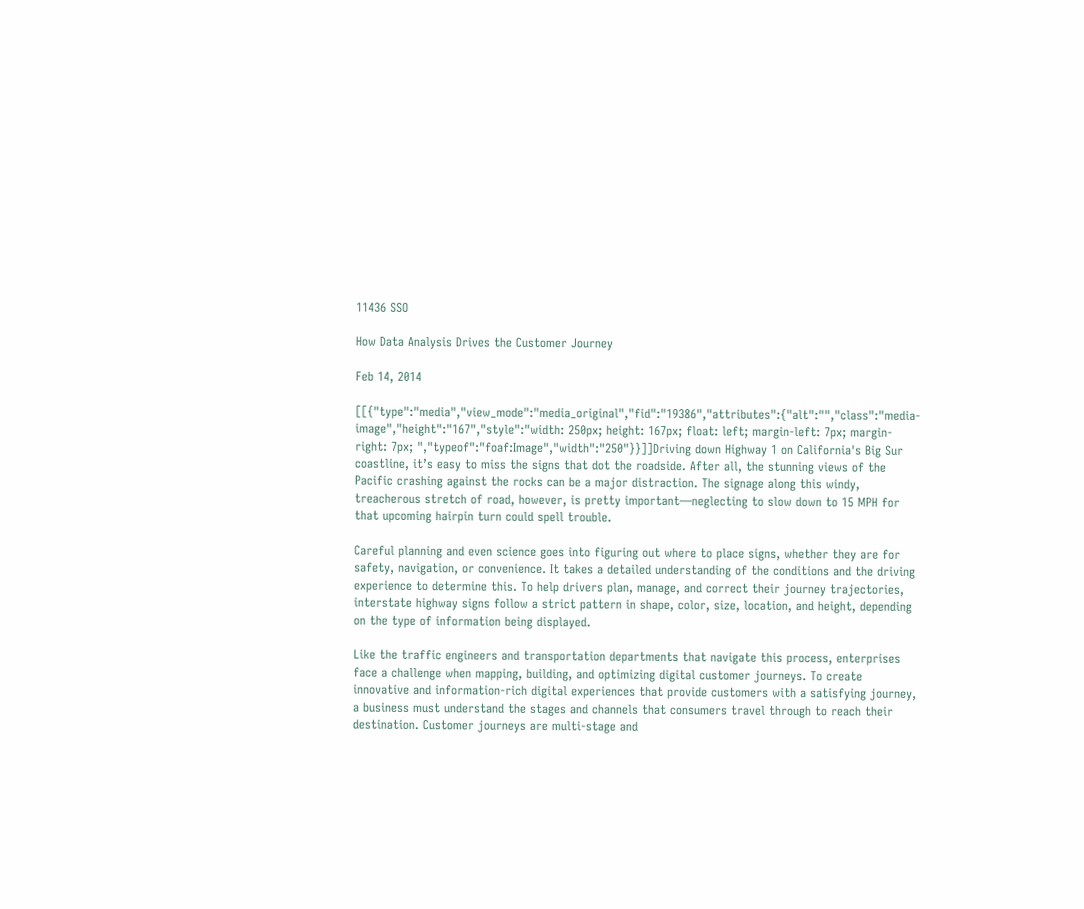11436 SSO

How Data Analysis Drives the Customer Journey

Feb 14, 2014

[[{"type":"media","view_mode":"media_original","fid":"19386","attributes":{"alt":"","class":"media-image","height":"167","style":"width: 250px; height: 167px; float: left; margin-left: 7px; margin-right: 7px; ","typeof":"foaf:Image","width":"250"}}]]Driving down Highway 1 on California's Big Sur coastline, it’s easy to miss the signs that dot the roadside. After all, the stunning views of the Pacific crashing against the rocks can be a major distraction. The signage along this windy, treacherous stretch of road, however, is pretty important—neglecting to slow down to 15 MPH for that upcoming hairpin turn could spell trouble.

Careful planning and even science goes into figuring out where to place signs, whether they are for safety, navigation, or convenience. It takes a detailed understanding of the conditions and the driving experience to determine this. To help drivers plan, manage, and correct their journey trajectories, interstate highway signs follow a strict pattern in shape, color, size, location, and height, depending on the type of information being displayed.

Like the traffic engineers and transportation departments that navigate this process, enterprises face a challenge when mapping, building, and optimizing digital customer journeys. To create innovative and information-rich digital experiences that provide customers with a satisfying journey, a business must understand the stages and channels that consumers travel through to reach their destination. Customer journeys are multi-stage and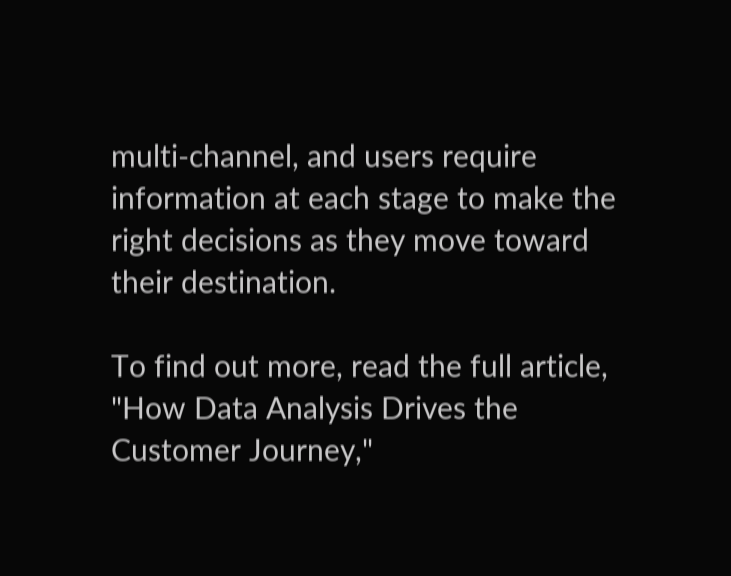multi-channel, and users require information at each stage to make the right decisions as they move toward their destination.

To find out more, read the full article, "How Data Analysis Drives the Customer Journey,"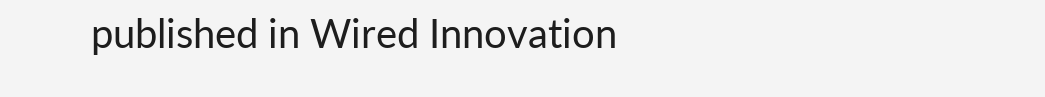published in Wired Innovation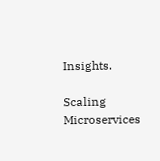Insights.

Scaling Microservices